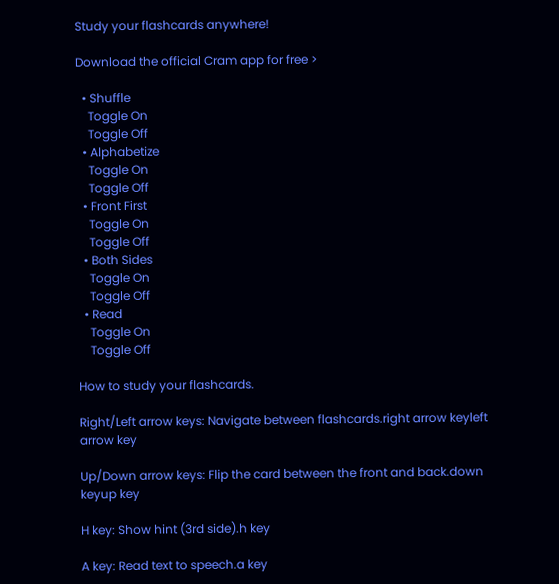Study your flashcards anywhere!

Download the official Cram app for free >

  • Shuffle
    Toggle On
    Toggle Off
  • Alphabetize
    Toggle On
    Toggle Off
  • Front First
    Toggle On
    Toggle Off
  • Both Sides
    Toggle On
    Toggle Off
  • Read
    Toggle On
    Toggle Off

How to study your flashcards.

Right/Left arrow keys: Navigate between flashcards.right arrow keyleft arrow key

Up/Down arrow keys: Flip the card between the front and back.down keyup key

H key: Show hint (3rd side).h key

A key: Read text to speech.a key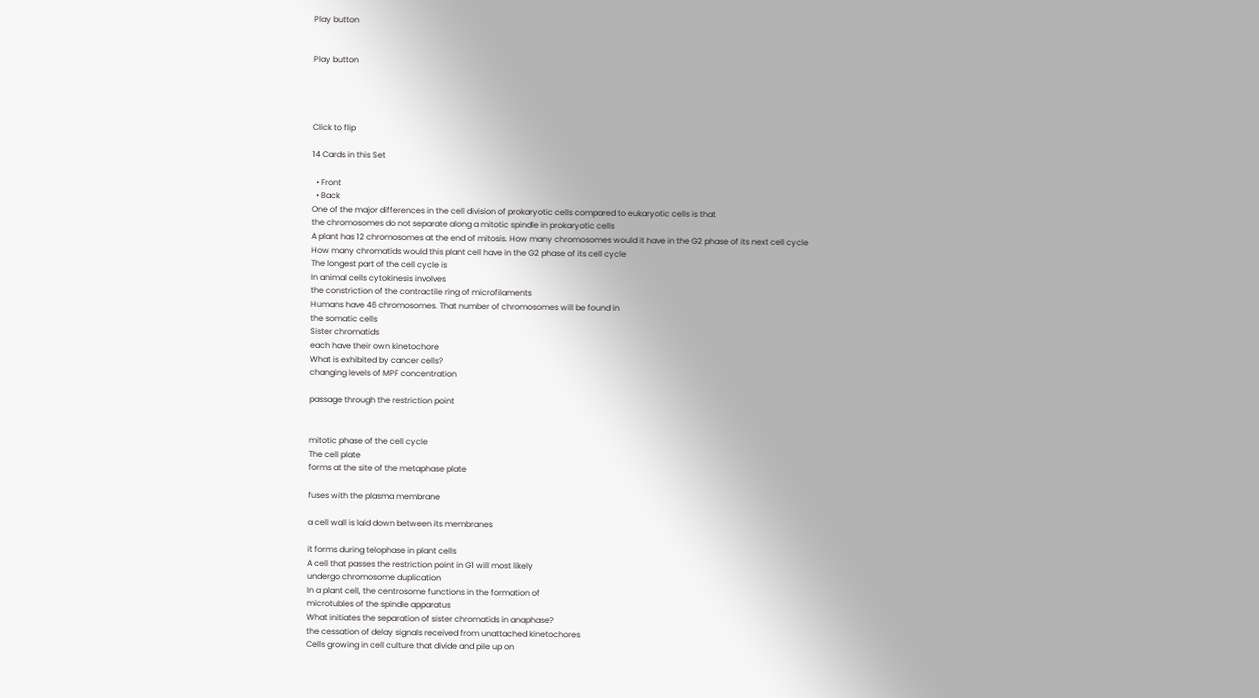Play button


Play button




Click to flip

14 Cards in this Set

  • Front
  • Back
One of the major differences in the cell division of prokaryotic cells compared to eukaryotic cells is that
the chromosomes do not separate along a mitotic spindle in prokaryotic cells
A plant has 12 chromosomes at the end of mitosis. How many chromosomes would it have in the G2 phase of its next cell cycle
How many chromatids would this plant cell have in the G2 phase of its cell cycle
The longest part of the cell cycle is
In animal cells cytokinesis involves
the constriction of the contractile ring of microfilaments
Humans have 46 chromosomes. That number of chromosomes will be found in
the somatic cells
Sister chromatids
each have their own kinetochore
What is exhibited by cancer cells?
changing levels of MPF concentration

passage through the restriction point


mitotic phase of the cell cycle
The cell plate
forms at the site of the metaphase plate

fuses with the plasma membrane

a cell wall is laid down between its membranes

it forms during telophase in plant cells
A cell that passes the restriction point in G1 will most likely
undergo chromosome duplication
In a plant cell, the centrosome functions in the formation of
microtubles of the spindle apparatus
What initiates the separation of sister chromatids in anaphase?
the cessation of delay signals received from unattached kinetochores
Cells growing in cell culture that divide and pile up on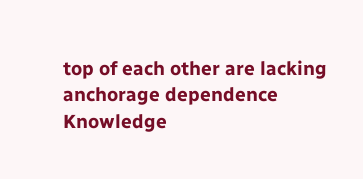top of each other are lacking
anchorage dependence
Knowledge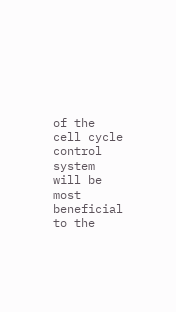of the cell cycle control system will be most beneficial to the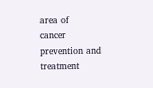area of
cancer prevention and treatment